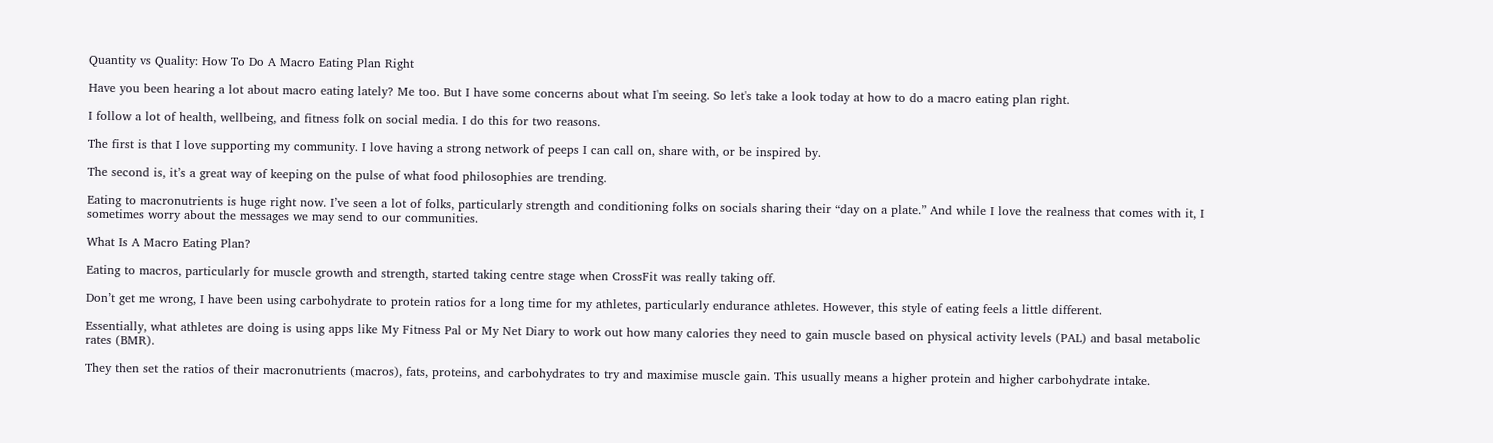Quantity vs Quality: How To Do A Macro Eating Plan Right

Have you been hearing a lot about macro eating lately? Me too. But I have some concerns about what I'm seeing. So let's take a look today at how to do a macro eating plan right.

I follow a lot of health, wellbeing, and fitness folk on social media. I do this for two reasons.

The first is that I love supporting my community. I love having a strong network of peeps I can call on, share with, or be inspired by.

The second is, it’s a great way of keeping on the pulse of what food philosophies are trending.

Eating to macronutrients is huge right now. I’ve seen a lot of folks, particularly strength and conditioning folks on socials sharing their “day on a plate.” And while I love the realness that comes with it, I sometimes worry about the messages we may send to our communities.

What Is A Macro Eating Plan?

Eating to macros, particularly for muscle growth and strength, started taking centre stage when CrossFit was really taking off.

Don’t get me wrong, I have been using carbohydrate to protein ratios for a long time for my athletes, particularly endurance athletes. However, this style of eating feels a little different.

Essentially, what athletes are doing is using apps like My Fitness Pal or My Net Diary to work out how many calories they need to gain muscle based on physical activity levels (PAL) and basal metabolic rates (BMR).

They then set the ratios of their macronutrients (macros), fats, proteins, and carbohydrates to try and maximise muscle gain. This usually means a higher protein and higher carbohydrate intake.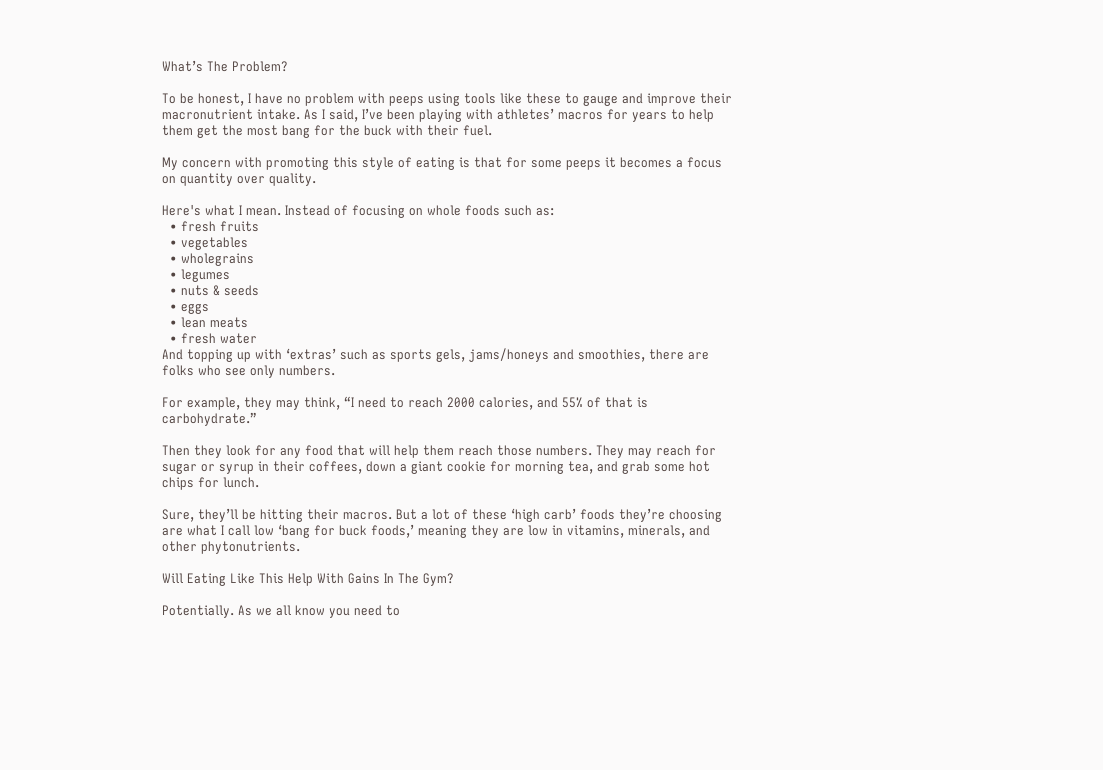What’s The Problem?

To be honest, I have no problem with peeps using tools like these to gauge and improve their macronutrient intake. As I said, I’ve been playing with athletes’ macros for years to help them get the most bang for the buck with their fuel.

My concern with promoting this style of eating is that for some peeps it becomes a focus on quantity over quality.

Here's what I mean. Instead of focusing on whole foods such as:
  • fresh fruits
  • vegetables
  • wholegrains
  • legumes
  • nuts & seeds
  • eggs
  • lean meats
  • fresh water
And topping up with ‘extras’ such as sports gels, jams/honeys and smoothies, there are folks who see only numbers.

For example, they may think, “I need to reach 2000 calories, and 55% of that is carbohydrate.”

Then they look for any food that will help them reach those numbers. They may reach for sugar or syrup in their coffees, down a giant cookie for morning tea, and grab some hot chips for lunch.

Sure, they’ll be hitting their macros. But a lot of these ‘high carb’ foods they’re choosing are what I call low ‘bang for buck foods,’ meaning they are low in vitamins, minerals, and other phytonutrients.

Will Eating Like This Help With Gains In The Gym?

Potentially. As we all know you need to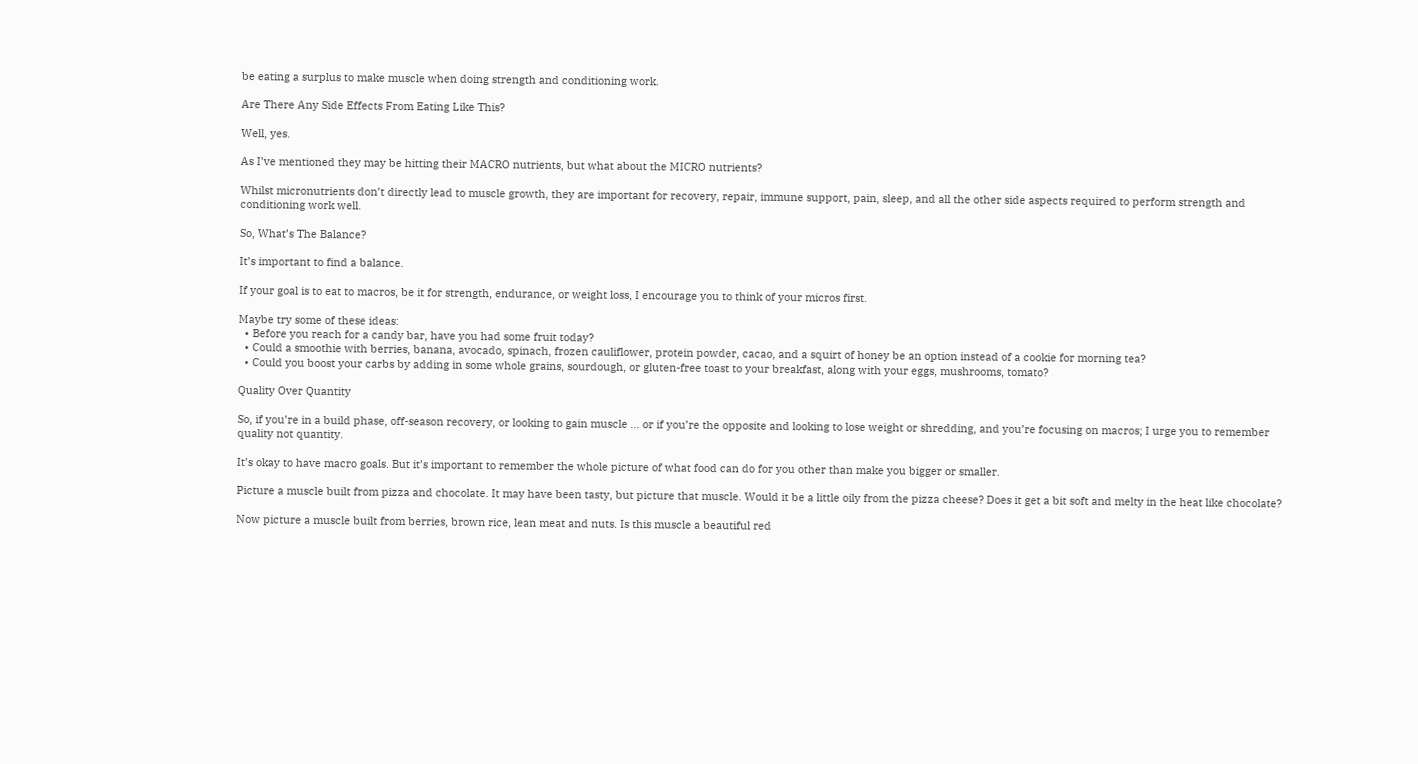be eating a surplus to make muscle when doing strength and conditioning work.

Are There Any Side Effects From Eating Like This?

Well, yes.

As I’ve mentioned they may be hitting their MACRO nutrients, but what about the MICRO nutrients?

Whilst micronutrients don’t directly lead to muscle growth, they are important for recovery, repair, immune support, pain, sleep, and all the other side aspects required to perform strength and conditioning work well.

So, What’s The Balance?

It’s important to find a balance.

If your goal is to eat to macros, be it for strength, endurance, or weight loss, I encourage you to think of your micros first.

Maybe try some of these ideas:
  • Before you reach for a candy bar, have you had some fruit today?
  • Could a smoothie with berries, banana, avocado, spinach, frozen cauliflower, protein powder, cacao, and a squirt of honey be an option instead of a cookie for morning tea?
  • Could you boost your carbs by adding in some whole grains, sourdough, or gluten-free toast to your breakfast, along with your eggs, mushrooms, tomato?

Quality Over Quantity

So, if you’re in a build phase, off-season recovery, or looking to gain muscle ... or if you’re the opposite and looking to lose weight or shredding, and you’re focusing on macros; I urge you to remember quality not quantity.

It’s okay to have macro goals. But it’s important to remember the whole picture of what food can do for you other than make you bigger or smaller.

Picture a muscle built from pizza and chocolate. It may have been tasty, but picture that muscle. Would it be a little oily from the pizza cheese? Does it get a bit soft and melty in the heat like chocolate?

Now picture a muscle built from berries, brown rice, lean meat and nuts. Is this muscle a beautiful red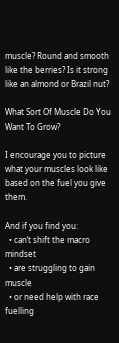muscle? Round and smooth like the berries? Is it strong like an almond or Brazil nut?

What Sort Of Muscle Do You Want To Grow?

I encourage you to picture what your muscles look like based on the fuel you give them.

And if you find you:
  • can’t shift the macro mindset
  • are struggling to gain muscle
  • or need help with race fuelling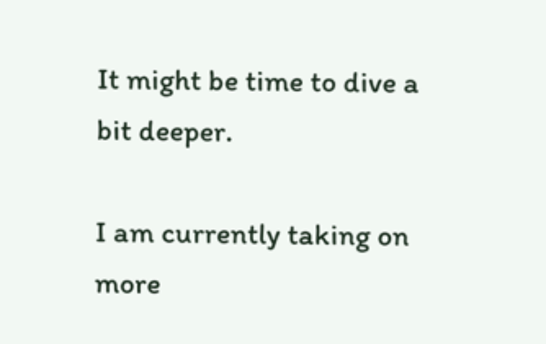It might be time to dive a bit deeper.

I am currently taking on more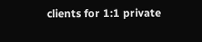clients for 1:1 private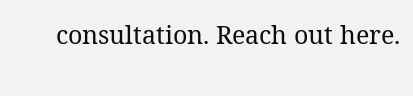consultation. Reach out here.